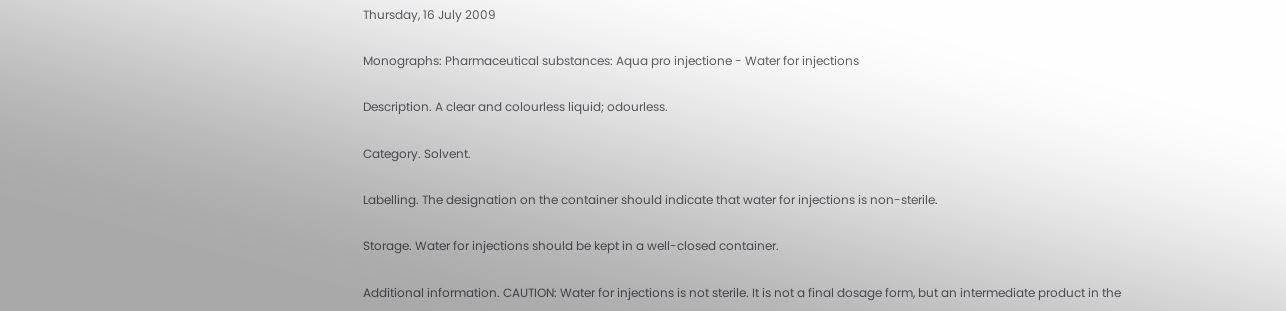Thursday, 16 July 2009

Monographs: Pharmaceutical substances: Aqua pro injectione - Water for injections

Description. A clear and colourless liquid; odourless.

Category. Solvent.

Labelling. The designation on the container should indicate that water for injections is non-sterile.

Storage. Water for injections should be kept in a well-closed container.

Additional information. CAUTION: Water for injections is not sterile. It is not a final dosage form, but an intermediate product in the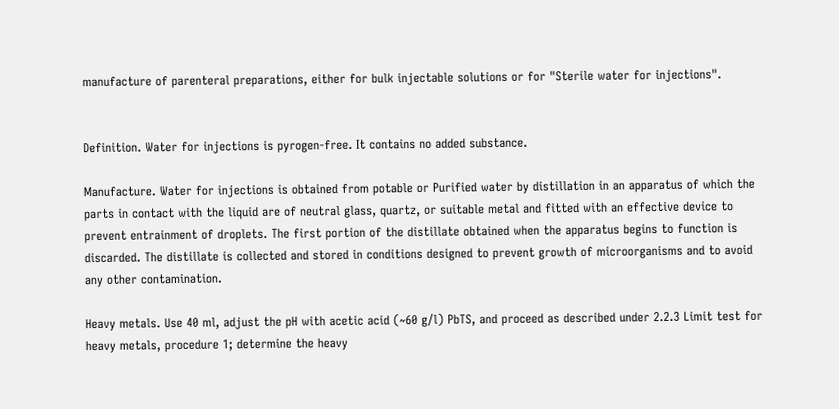manufacture of parenteral preparations, either for bulk injectable solutions or for "Sterile water for injections".


Definition. Water for injections is pyrogen-free. It contains no added substance.

Manufacture. Water for injections is obtained from potable or Purified water by distillation in an apparatus of which the parts in contact with the liquid are of neutral glass, quartz, or suitable metal and fitted with an effective device to prevent entrainment of droplets. The first portion of the distillate obtained when the apparatus begins to function is discarded. The distillate is collected and stored in conditions designed to prevent growth of microorganisms and to avoid any other contamination.

Heavy metals. Use 40 ml, adjust the pH with acetic acid (~60 g/l) PbTS, and proceed as described under 2.2.3 Limit test for heavy metals, procedure 1; determine the heavy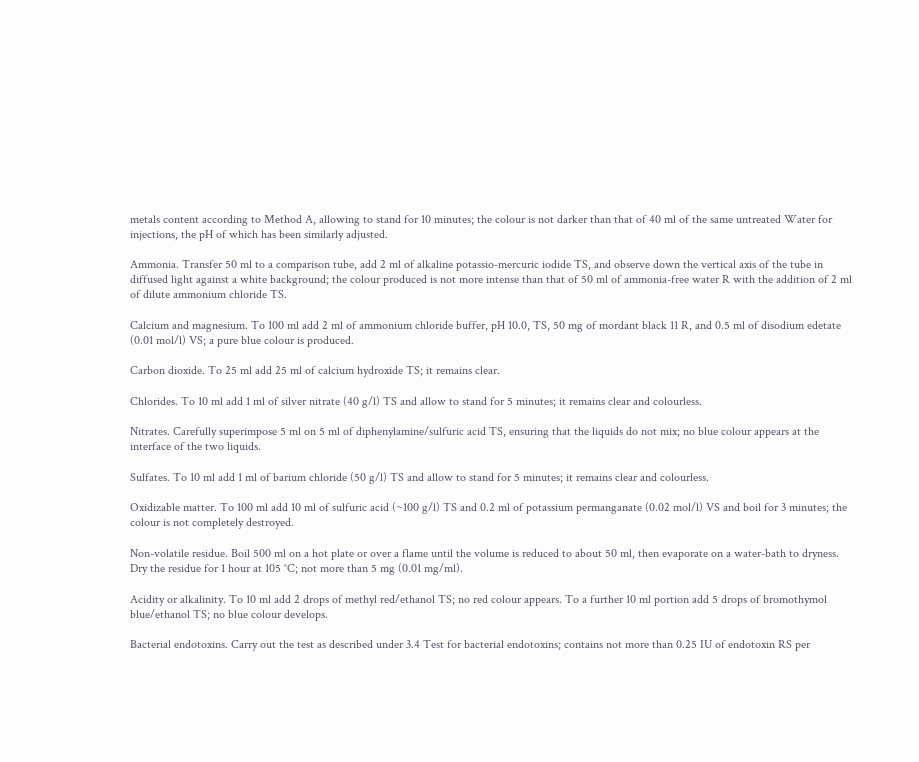metals content according to Method A, allowing to stand for 10 minutes; the colour is not darker than that of 40 ml of the same untreated Water for injections, the pH of which has been similarly adjusted.

Ammonia. Transfer 50 ml to a comparison tube, add 2 ml of alkaline potassio-mercuric iodide TS, and observe down the vertical axis of the tube in diffused light against a white background; the colour produced is not more intense than that of 50 ml of ammonia-free water R with the addition of 2 ml of dilute ammonium chloride TS.

Calcium and magnesium. To 100 ml add 2 ml of ammonium chloride buffer, pH 10.0, TS, 50 mg of mordant black 11 R, and 0.5 ml of disodium edetate (0.01 mol/l) VS; a pure blue colour is produced.

Carbon dioxide. To 25 ml add 25 ml of calcium hydroxide TS; it remains clear.

Chlorides. To 10 ml add 1 ml of silver nitrate (40 g/l) TS and allow to stand for 5 minutes; it remains clear and colourless.

Nitrates. Carefully superimpose 5 ml on 5 ml of diphenylamine/sulfuric acid TS, ensuring that the liquids do not mix; no blue colour appears at the interface of the two liquids.

Sulfates. To 10 ml add 1 ml of barium chloride (50 g/l) TS and allow to stand for 5 minutes; it remains clear and colourless.

Oxidizable matter. To 100 ml add 10 ml of sulfuric acid (~100 g/l) TS and 0.2 ml of potassium permanganate (0.02 mol/l) VS and boil for 3 minutes; the colour is not completely destroyed.

Non-volatile residue. Boil 500 ml on a hot plate or over a flame until the volume is reduced to about 50 ml, then evaporate on a water-bath to dryness. Dry the residue for 1 hour at 105 °C; not more than 5 mg (0.01 mg/ml).

Acidity or alkalinity. To 10 ml add 2 drops of methyl red/ethanol TS; no red colour appears. To a further 10 ml portion add 5 drops of bromothymol blue/ethanol TS; no blue colour develops.

Bacterial endotoxins. Carry out the test as described under 3.4 Test for bacterial endotoxins; contains not more than 0.25 IU of endotoxin RS per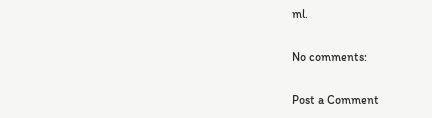ml.

No comments:

Post a Comment